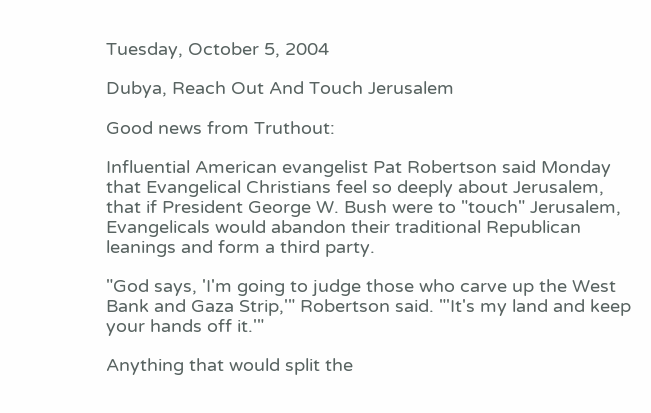Tuesday, October 5, 2004

Dubya, Reach Out And Touch Jerusalem

Good news from Truthout:

Influential American evangelist Pat Robertson said Monday that Evangelical Christians feel so deeply about Jerusalem, that if President George W. Bush were to "touch" Jerusalem, Evangelicals would abandon their traditional Republican leanings and form a third party.

"God says, 'I'm going to judge those who carve up the West Bank and Gaza Strip,'" Robertson said. "'It's my land and keep your hands off it.'"

Anything that would split the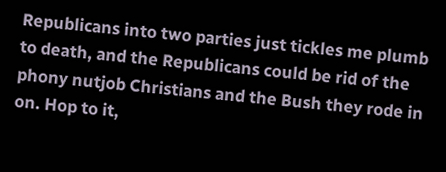Republicans into two parties just tickles me plumb to death, and the Republicans could be rid of the phony nutjob Christians and the Bush they rode in on. Hop to it,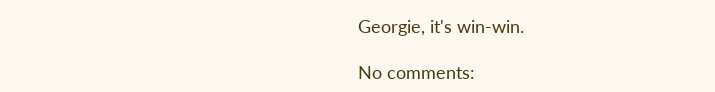Georgie, it's win-win.

No comments: